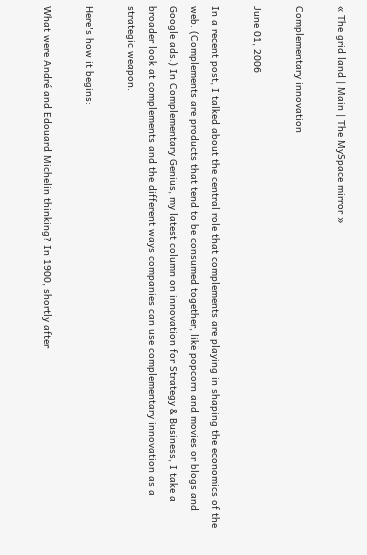« The grid land | Main | The MySpace mirror »

Complementary innovation

June 01, 2006

In a recent post, I talked about the central role that complements are playing in shaping the economics of the web. (Complements are products that tend to be consumed together, like popcorn and movies or blogs and Google ads.) In Complementary Genius, my latest column on innovation for Strategy & Business, I take a broader look at complements and the different ways companies can use complementary innovation as a strategic weapon.

Here's how it begins:

What were André and Edouard Michelin thinking? In 1900, shortly after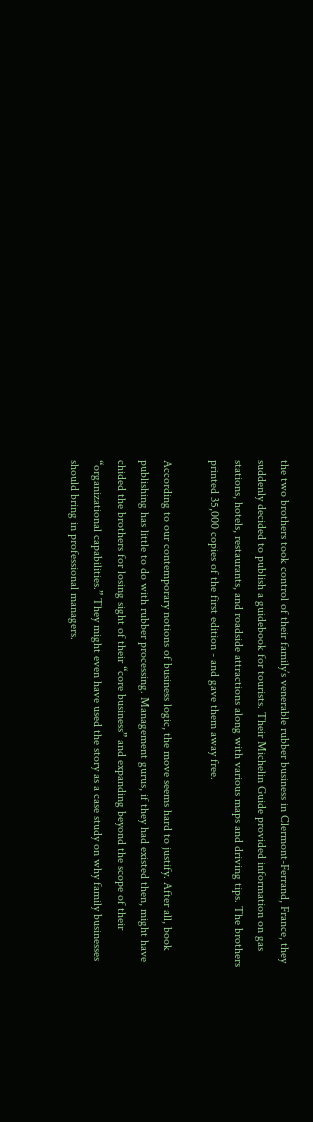the two brothers took control of their family’s venerable rubber business in Clermont-Ferrand, France, they suddenly decided to publish a guidebook for tourists. Their Michelin Guide provided information on gas stations, hotels, restaurants, and roadside attractions along with various maps and driving tips. The brothers printed 35,000 copies of the first edition - and gave them away free.

According to our contemporary notions of business logic, the move seems hard to justify. After all, book publishing has little to do with rubber processing. Management gurus, if they had existed then, might have chided the brothers for losing sight of their “core business” and expanding beyond the scope of their “organizational capabilities.” They might even have used the story as a case study on why family businesses should bring in professional managers.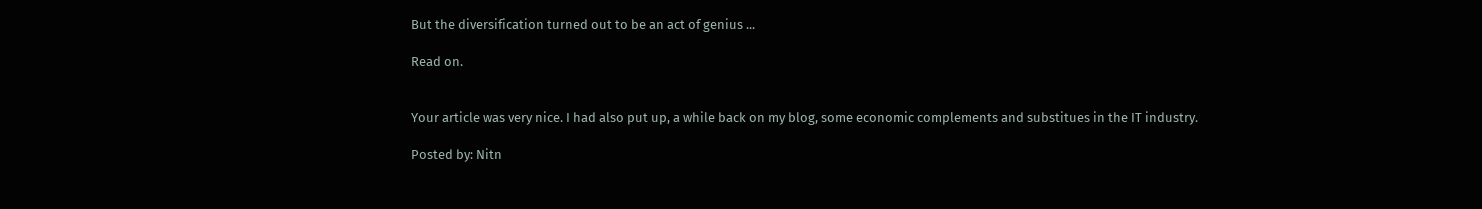But the diversification turned out to be an act of genius ...

Read on.


Your article was very nice. I had also put up, a while back on my blog, some economic complements and substitues in the IT industry.

Posted by: Nitn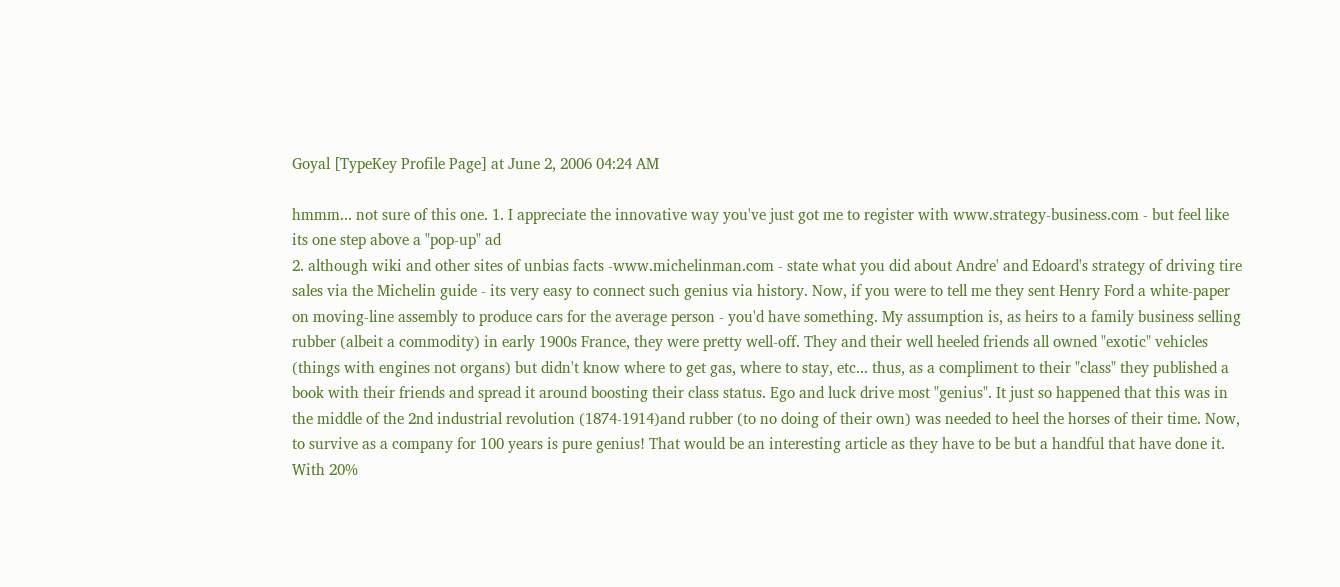Goyal [TypeKey Profile Page] at June 2, 2006 04:24 AM

hmmm... not sure of this one. 1. I appreciate the innovative way you've just got me to register with www.strategy-business.com - but feel like its one step above a "pop-up" ad
2. although wiki and other sites of unbias facts -www.michelinman.com - state what you did about Andre' and Edoard's strategy of driving tire sales via the Michelin guide - its very easy to connect such genius via history. Now, if you were to tell me they sent Henry Ford a white-paper on moving-line assembly to produce cars for the average person - you'd have something. My assumption is, as heirs to a family business selling rubber (albeit a commodity) in early 1900s France, they were pretty well-off. They and their well heeled friends all owned "exotic" vehicles (things with engines not organs) but didn't know where to get gas, where to stay, etc... thus, as a compliment to their "class" they published a book with their friends and spread it around boosting their class status. Ego and luck drive most "genius". It just so happened that this was in the middle of the 2nd industrial revolution (1874-1914)and rubber (to no doing of their own) was needed to heel the horses of their time. Now, to survive as a company for 100 years is pure genius! That would be an interesting article as they have to be but a handful that have done it. With 20%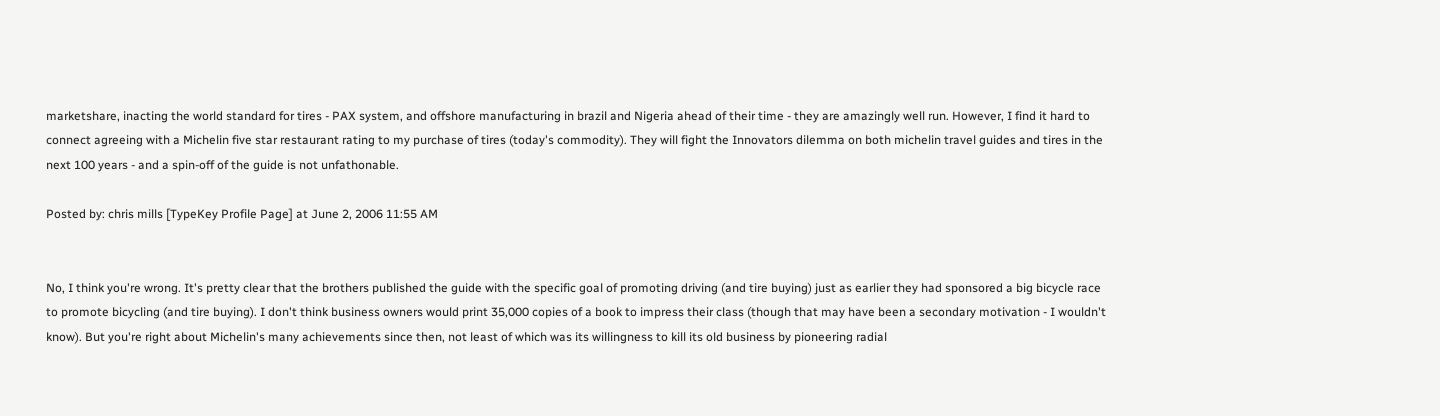marketshare, inacting the world standard for tires - PAX system, and offshore manufacturing in brazil and Nigeria ahead of their time - they are amazingly well run. However, I find it hard to connect agreeing with a Michelin five star restaurant rating to my purchase of tires (today's commodity). They will fight the Innovators dilemma on both michelin travel guides and tires in the next 100 years - and a spin-off of the guide is not unfathonable.

Posted by: chris mills [TypeKey Profile Page] at June 2, 2006 11:55 AM


No, I think you're wrong. It's pretty clear that the brothers published the guide with the specific goal of promoting driving (and tire buying) just as earlier they had sponsored a big bicycle race to promote bicycling (and tire buying). I don't think business owners would print 35,000 copies of a book to impress their class (though that may have been a secondary motivation - I wouldn't know). But you're right about Michelin's many achievements since then, not least of which was its willingness to kill its old business by pioneering radial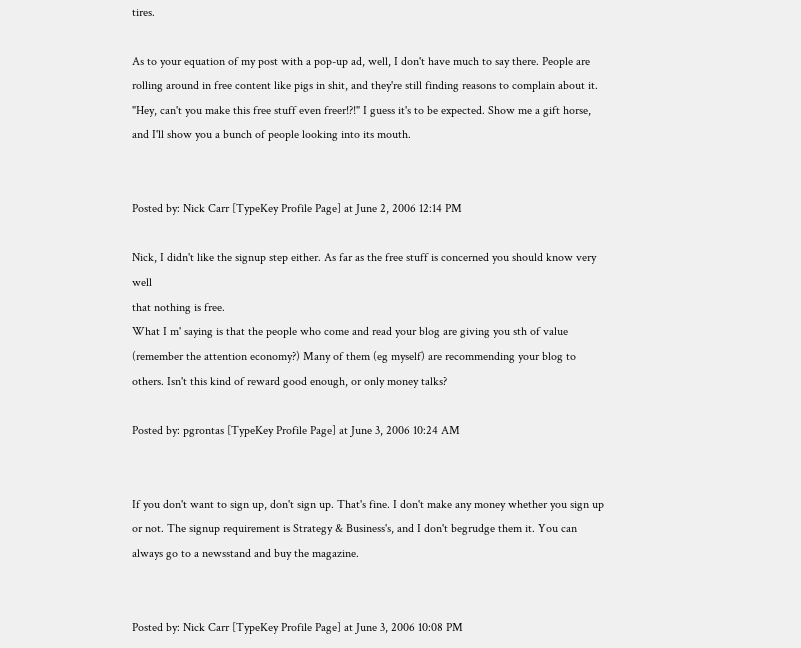tires.

As to your equation of my post with a pop-up ad, well, I don't have much to say there. People are rolling around in free content like pigs in shit, and they're still finding reasons to complain about it. "Hey, can't you make this free stuff even freer!?!" I guess it's to be expected. Show me a gift horse, and I'll show you a bunch of people looking into its mouth.


Posted by: Nick Carr [TypeKey Profile Page] at June 2, 2006 12:14 PM

Nick, I didn't like the signup step either. As far as the free stuff is concerned you should know very well
that nothing is free.
What I m' saying is that the people who come and read your blog are giving you sth of value (remember the attention economy?) Many of them (eg myself) are recommending your blog to others. Isn't this kind of reward good enough, or only money talks?

Posted by: pgrontas [TypeKey Profile Page] at June 3, 2006 10:24 AM


If you don't want to sign up, don't sign up. That's fine. I don't make any money whether you sign up or not. The signup requirement is Strategy & Business's, and I don't begrudge them it. You can always go to a newsstand and buy the magazine.


Posted by: Nick Carr [TypeKey Profile Page] at June 3, 2006 10:08 PM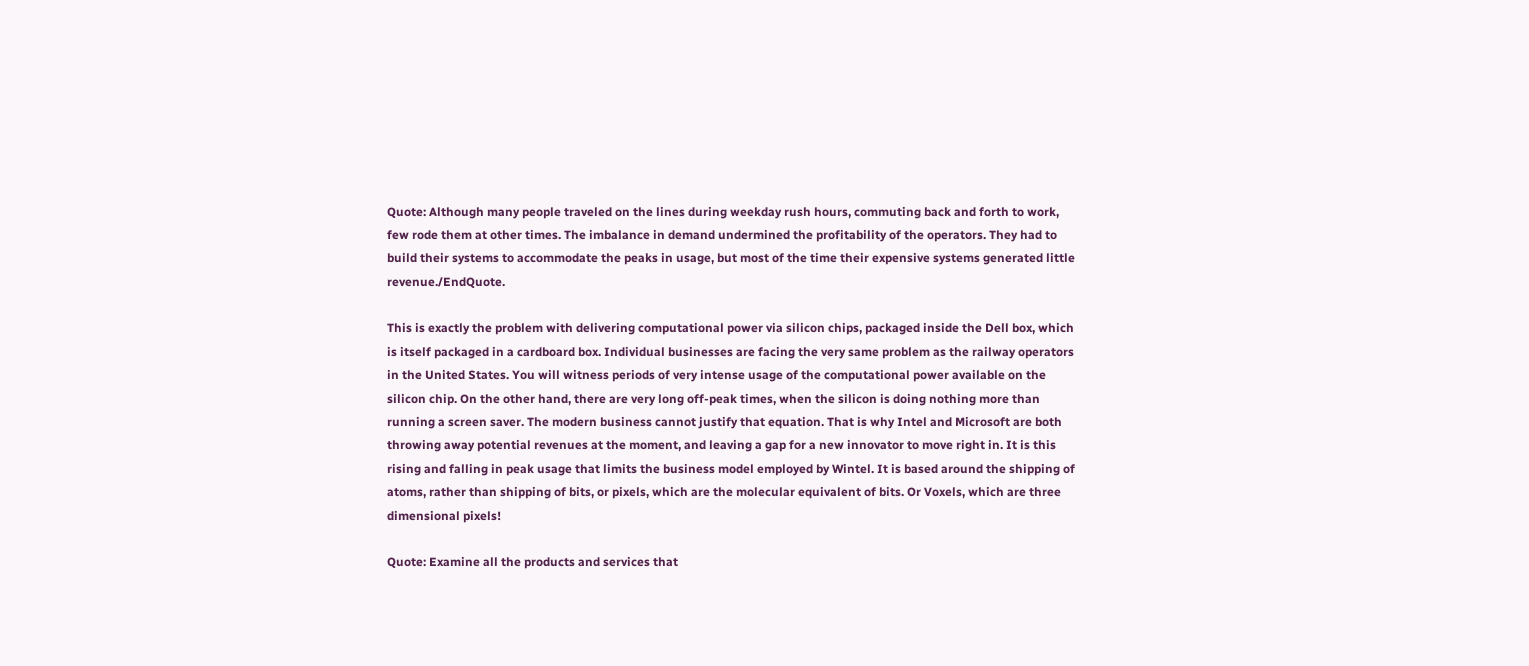Quote: Although many people traveled on the lines during weekday rush hours, commuting back and forth to work, few rode them at other times. The imbalance in demand undermined the profitability of the operators. They had to build their systems to accommodate the peaks in usage, but most of the time their expensive systems generated little revenue./EndQuote.

This is exactly the problem with delivering computational power via silicon chips, packaged inside the Dell box, which is itself packaged in a cardboard box. Individual businesses are facing the very same problem as the railway operators in the United States. You will witness periods of very intense usage of the computational power available on the silicon chip. On the other hand, there are very long off-peak times, when the silicon is doing nothing more than running a screen saver. The modern business cannot justify that equation. That is why Intel and Microsoft are both throwing away potential revenues at the moment, and leaving a gap for a new innovator to move right in. It is this rising and falling in peak usage that limits the business model employed by Wintel. It is based around the shipping of atoms, rather than shipping of bits, or pixels, which are the molecular equivalent of bits. Or Voxels, which are three dimensional pixels!

Quote: Examine all the products and services that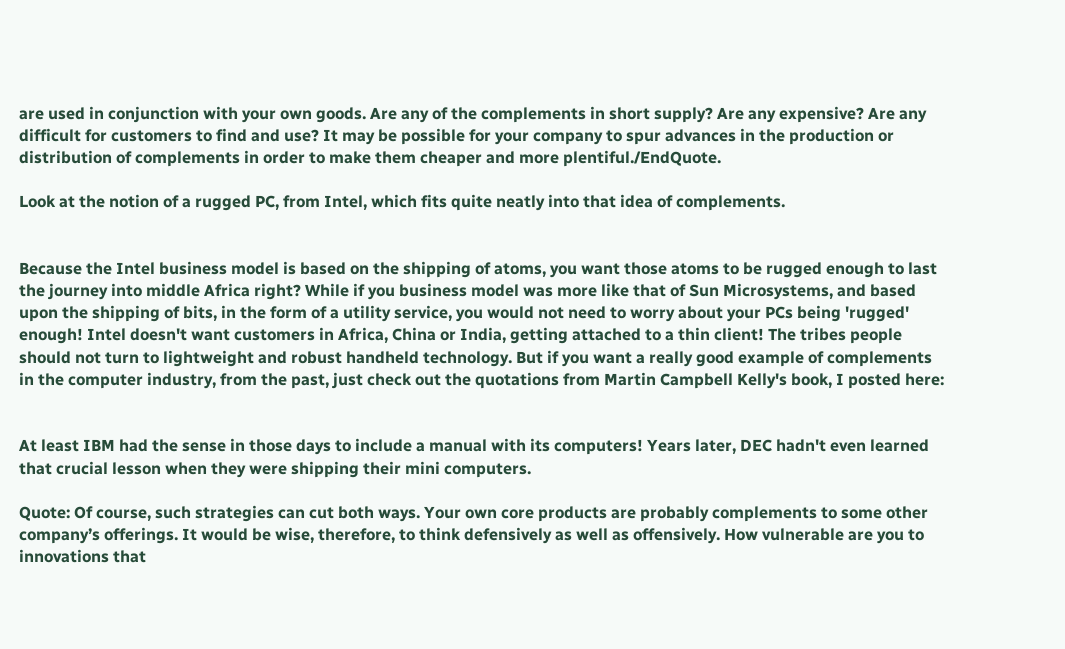are used in conjunction with your own goods. Are any of the complements in short supply? Are any expensive? Are any difficult for customers to find and use? It may be possible for your company to spur advances in the production or distribution of complements in order to make them cheaper and more plentiful./EndQuote.

Look at the notion of a rugged PC, from Intel, which fits quite neatly into that idea of complements.


Because the Intel business model is based on the shipping of atoms, you want those atoms to be rugged enough to last the journey into middle Africa right? While if you business model was more like that of Sun Microsystems, and based upon the shipping of bits, in the form of a utility service, you would not need to worry about your PCs being 'rugged' enough! Intel doesn't want customers in Africa, China or India, getting attached to a thin client! The tribes people should not turn to lightweight and robust handheld technology. But if you want a really good example of complements in the computer industry, from the past, just check out the quotations from Martin Campbell Kelly's book, I posted here:


At least IBM had the sense in those days to include a manual with its computers! Years later, DEC hadn't even learned that crucial lesson when they were shipping their mini computers.

Quote: Of course, such strategies can cut both ways. Your own core products are probably complements to some other company’s offerings. It would be wise, therefore, to think defensively as well as offensively. How vulnerable are you to innovations that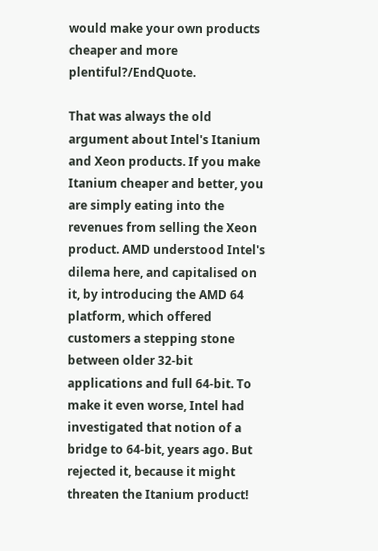would make your own products cheaper and more plentiful?/EndQuote.

That was always the old argument about Intel's Itanium and Xeon products. If you make Itanium cheaper and better, you are simply eating into the revenues from selling the Xeon product. AMD understood Intel's dilema here, and capitalised on it, by introducing the AMD 64 platform, which offered customers a stepping stone between older 32-bit applications and full 64-bit. To make it even worse, Intel had investigated that notion of a bridge to 64-bit, years ago. But rejected it, because it might threaten the Itanium product!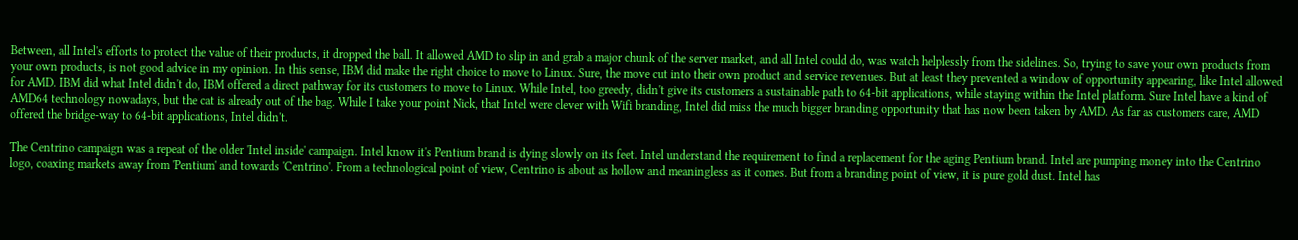Between, all Intel's efforts to protect the value of their products, it dropped the ball. It allowed AMD to slip in and grab a major chunk of the server market, and all Intel could do, was watch helplessly from the sidelines. So, trying to save your own products from your own products, is not good advice in my opinion. In this sense, IBM did make the right choice to move to Linux. Sure, the move cut into their own product and service revenues. But at least they prevented a window of opportunity appearing, like Intel allowed for AMD. IBM did what Intel didn't do, IBM offered a direct pathway for its customers to move to Linux. While Intel, too greedy, didn't give its customers a sustainable path to 64-bit applications, while staying within the Intel platform. Sure Intel have a kind of AMD64 technology nowadays, but the cat is already out of the bag. While I take your point Nick, that Intel were clever with Wifi branding, Intel did miss the much bigger branding opportunity that has now been taken by AMD. As far as customers care, AMD offered the bridge-way to 64-bit applications, Intel didn't.

The Centrino campaign was a repeat of the older 'Intel inside' campaign. Intel know it's Pentium brand is dying slowly on its feet. Intel understand the requirement to find a replacement for the aging Pentium brand. Intel are pumping money into the Centrino logo, coaxing markets away from 'Pentium' and towards 'Centrino'. From a technological point of view, Centrino is about as hollow and meaningless as it comes. But from a branding point of view, it is pure gold dust. Intel has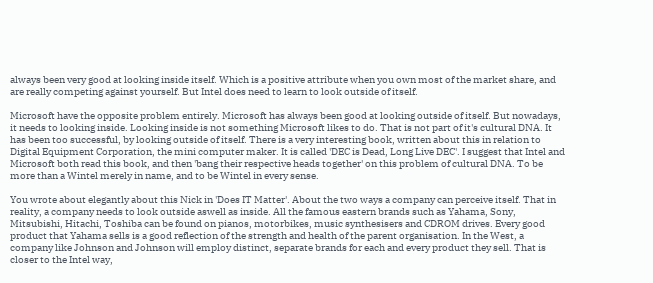always been very good at looking inside itself. Which is a positive attribute when you own most of the market share, and are really competing against yourself. But Intel does need to learn to look outside of itself.

Microsoft have the opposite problem entirely. Microsoft has always been good at looking outside of itself. But nowadays, it needs to looking inside. Looking inside is not something Microsoft likes to do. That is not part of it's cultural DNA. It has been too successful, by looking outside of itself. There is a very interesting book, written about this in relation to Digital Equipment Corporation, the mini computer maker. It is called 'DEC is Dead, Long Live DEC'. I suggest that Intel and Microsoft both read this book, and then 'bang their respective heads together' on this problem of cultural DNA. To be more than a Wintel merely in name, and to be Wintel in every sense.

You wrote about elegantly about this Nick in 'Does IT Matter'. About the two ways a company can perceive itself. That in reality, a company needs to look outside aswell as inside. All the famous eastern brands such as Yahama, Sony, Mitsubishi, Hitachi, Toshiba can be found on pianos, motorbikes, music synthesisers and CDROM drives. Every good product that Yahama sells is a good reflection of the strength and health of the parent organisation. In the West, a company like Johnson and Johnson will employ distinct, separate brands for each and every product they sell. That is closer to the Intel way,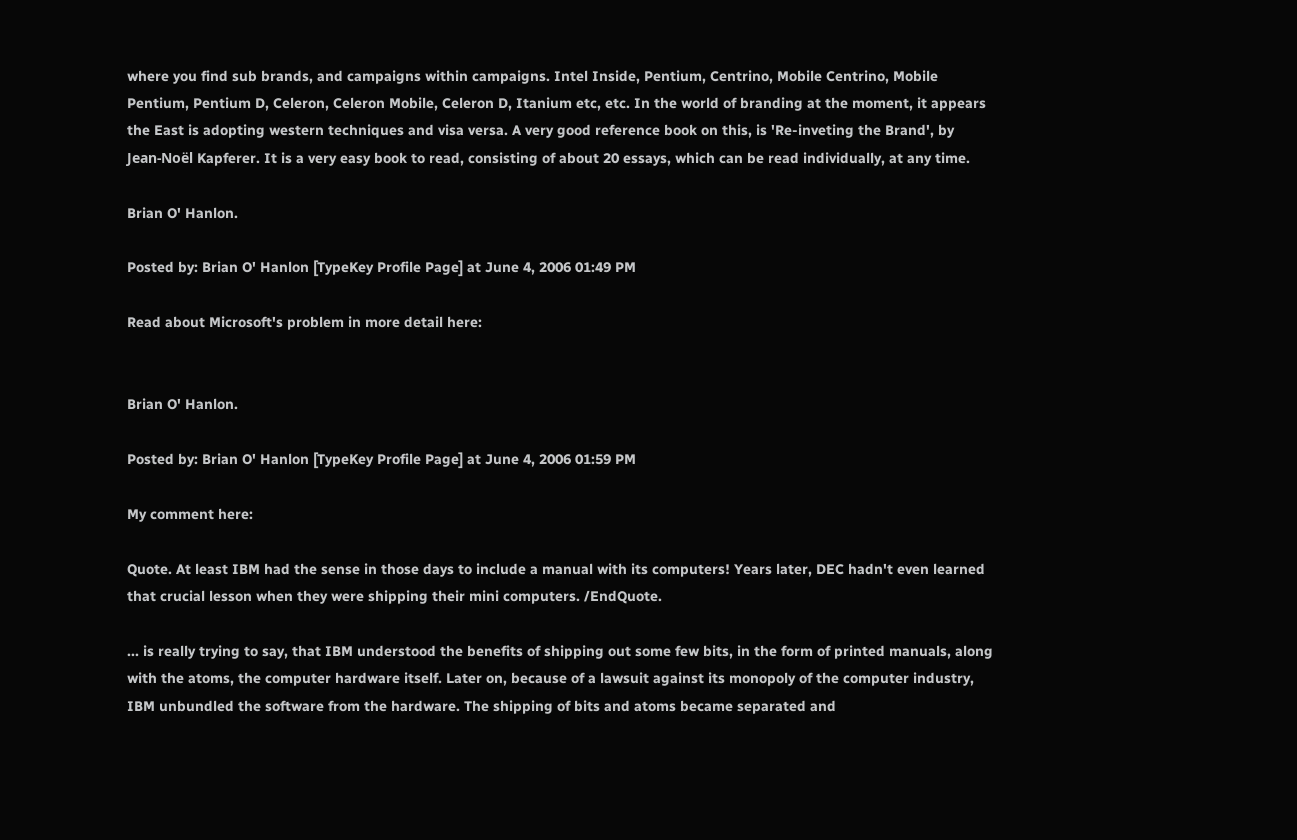where you find sub brands, and campaigns within campaigns. Intel Inside, Pentium, Centrino, Mobile Centrino, Mobile Pentium, Pentium D, Celeron, Celeron Mobile, Celeron D, Itanium etc, etc. In the world of branding at the moment, it appears the East is adopting western techniques and visa versa. A very good reference book on this, is 'Re-inveting the Brand', by Jean-Noël Kapferer. It is a very easy book to read, consisting of about 20 essays, which can be read individually, at any time.

Brian O' Hanlon.

Posted by: Brian O' Hanlon [TypeKey Profile Page] at June 4, 2006 01:49 PM

Read about Microsoft's problem in more detail here:


Brian O' Hanlon.

Posted by: Brian O' Hanlon [TypeKey Profile Page] at June 4, 2006 01:59 PM

My comment here:

Quote. At least IBM had the sense in those days to include a manual with its computers! Years later, DEC hadn't even learned that crucial lesson when they were shipping their mini computers. /EndQuote.

... is really trying to say, that IBM understood the benefits of shipping out some few bits, in the form of printed manuals, along with the atoms, the computer hardware itself. Later on, because of a lawsuit against its monopoly of the computer industry, IBM unbundled the software from the hardware. The shipping of bits and atoms became separated and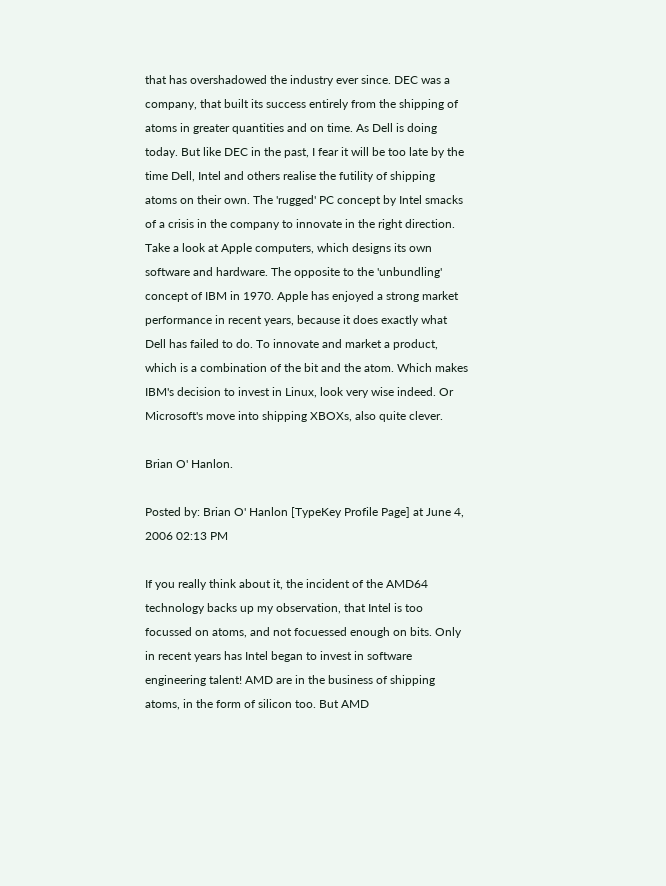that has overshadowed the industry ever since. DEC was a company, that built its success entirely from the shipping of atoms in greater quantities and on time. As Dell is doing today. But like DEC in the past, I fear it will be too late by the time Dell, Intel and others realise the futility of shipping atoms on their own. The 'rugged' PC concept by Intel smacks of a crisis in the company to innovate in the right direction. Take a look at Apple computers, which designs its own software and hardware. The opposite to the 'unbundling' concept of IBM in 1970. Apple has enjoyed a strong market performance in recent years, because it does exactly what Dell has failed to do. To innovate and market a product, which is a combination of the bit and the atom. Which makes IBM's decision to invest in Linux, look very wise indeed. Or Microsoft's move into shipping XBOXs, also quite clever.

Brian O' Hanlon.

Posted by: Brian O' Hanlon [TypeKey Profile Page] at June 4, 2006 02:13 PM

If you really think about it, the incident of the AMD64 technology backs up my observation, that Intel is too focussed on atoms, and not focuessed enough on bits. Only in recent years has Intel began to invest in software engineering talent! AMD are in the business of shipping atoms, in the form of silicon too. But AMD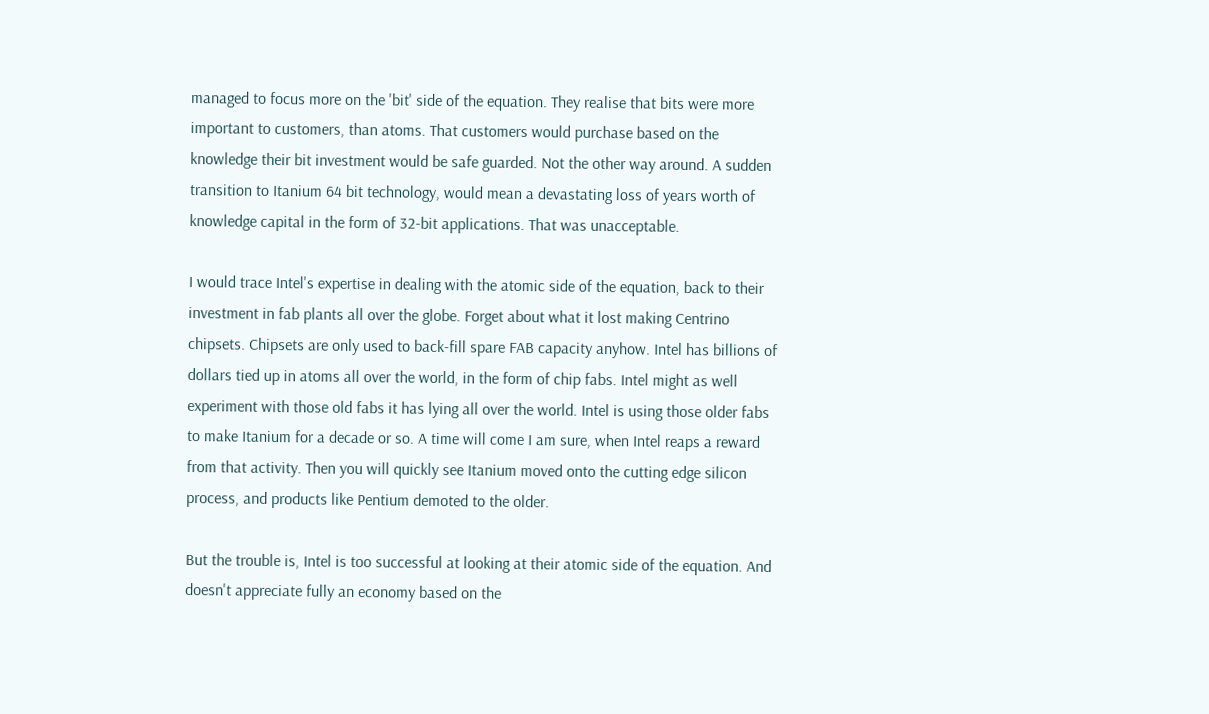managed to focus more on the 'bit' side of the equation. They realise that bits were more important to customers, than atoms. That customers would purchase based on the knowledge their bit investment would be safe guarded. Not the other way around. A sudden transition to Itanium 64 bit technology, would mean a devastating loss of years worth of knowledge capital in the form of 32-bit applications. That was unacceptable.

I would trace Intel's expertise in dealing with the atomic side of the equation, back to their investment in fab plants all over the globe. Forget about what it lost making Centrino chipsets. Chipsets are only used to back-fill spare FAB capacity anyhow. Intel has billions of dollars tied up in atoms all over the world, in the form of chip fabs. Intel might as well experiment with those old fabs it has lying all over the world. Intel is using those older fabs to make Itanium for a decade or so. A time will come I am sure, when Intel reaps a reward from that activity. Then you will quickly see Itanium moved onto the cutting edge silicon process, and products like Pentium demoted to the older.

But the trouble is, Intel is too successful at looking at their atomic side of the equation. And doesn't appreciate fully an economy based on the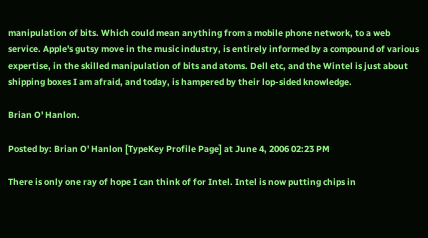manipulation of bits. Which could mean anything from a mobile phone network, to a web service. Apple's gutsy move in the music industry, is entirely informed by a compound of various expertise, in the skilled manipulation of bits and atoms. Dell etc, and the Wintel is just about shipping boxes I am afraid, and today, is hampered by their lop-sided knowledge.

Brian O' Hanlon.

Posted by: Brian O' Hanlon [TypeKey Profile Page] at June 4, 2006 02:23 PM

There is only one ray of hope I can think of for Intel. Intel is now putting chips in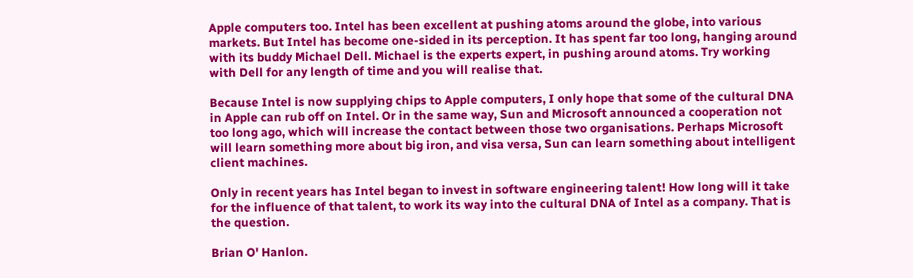Apple computers too. Intel has been excellent at pushing atoms around the globe, into various markets. But Intel has become one-sided in its perception. It has spent far too long, hanging around with its buddy Michael Dell. Michael is the experts expert, in pushing around atoms. Try working with Dell for any length of time and you will realise that.

Because Intel is now supplying chips to Apple computers, I only hope that some of the cultural DNA in Apple can rub off on Intel. Or in the same way, Sun and Microsoft announced a cooperation not too long ago, which will increase the contact between those two organisations. Perhaps Microsoft will learn something more about big iron, and visa versa, Sun can learn something about intelligent client machines.

Only in recent years has Intel began to invest in software engineering talent! How long will it take for the influence of that talent, to work its way into the cultural DNA of Intel as a company. That is the question.

Brian O' Hanlon.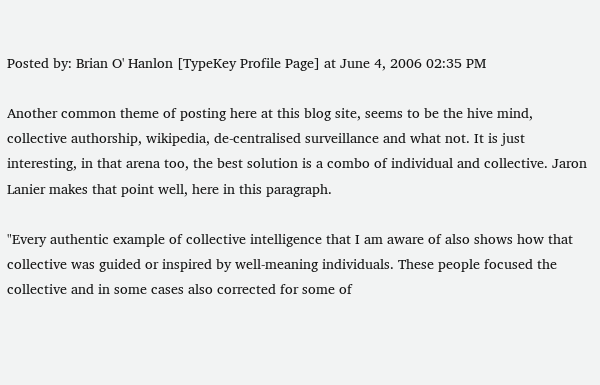Posted by: Brian O' Hanlon [TypeKey Profile Page] at June 4, 2006 02:35 PM

Another common theme of posting here at this blog site, seems to be the hive mind, collective authorship, wikipedia, de-centralised surveillance and what not. It is just interesting, in that arena too, the best solution is a combo of individual and collective. Jaron Lanier makes that point well, here in this paragraph.

"Every authentic example of collective intelligence that I am aware of also shows how that collective was guided or inspired by well-meaning individuals. These people focused the collective and in some cases also corrected for some of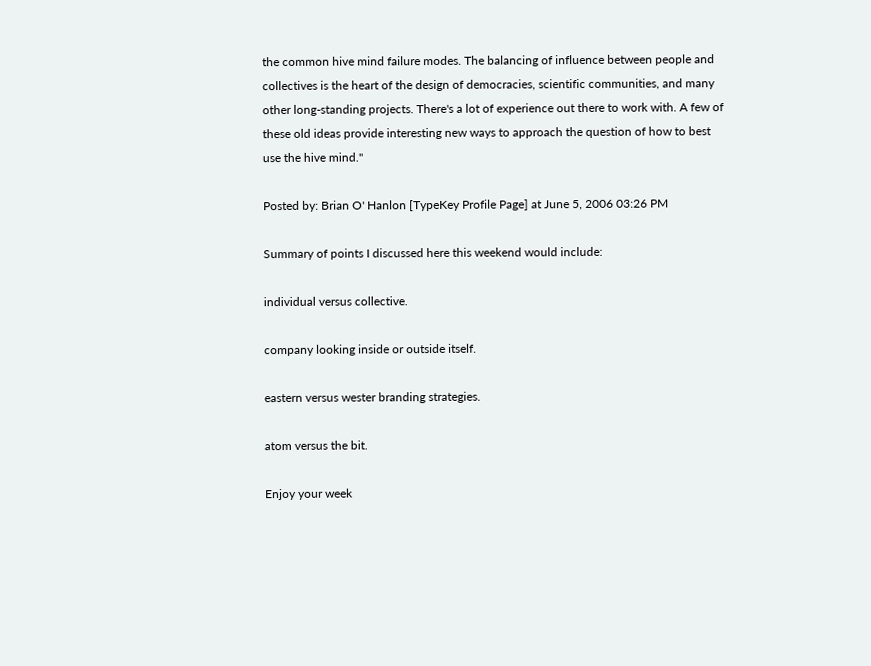the common hive mind failure modes. The balancing of influence between people and collectives is the heart of the design of democracies, scientific communities, and many other long-standing projects. There's a lot of experience out there to work with. A few of these old ideas provide interesting new ways to approach the question of how to best use the hive mind."

Posted by: Brian O' Hanlon [TypeKey Profile Page] at June 5, 2006 03:26 PM

Summary of points I discussed here this weekend would include:

individual versus collective.

company looking inside or outside itself.

eastern versus wester branding strategies.

atom versus the bit.

Enjoy your week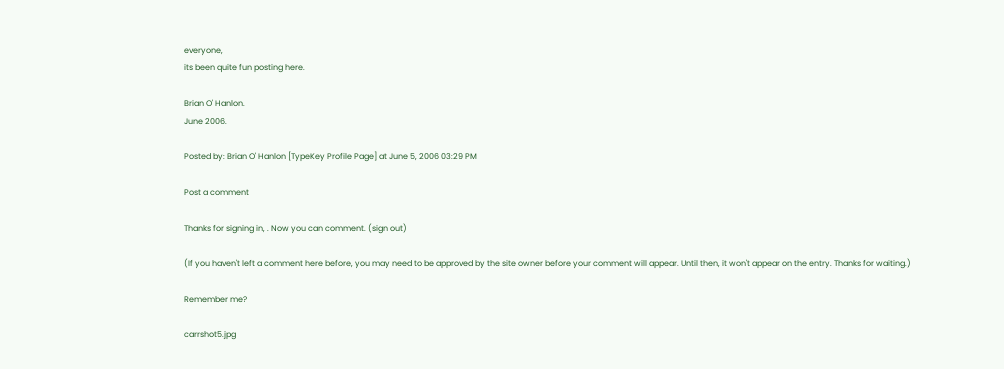everyone,
its been quite fun posting here.

Brian O' Hanlon.
June 2006.

Posted by: Brian O' Hanlon [TypeKey Profile Page] at June 5, 2006 03:29 PM

Post a comment

Thanks for signing in, . Now you can comment. (sign out)

(If you haven't left a comment here before, you may need to be approved by the site owner before your comment will appear. Until then, it won't appear on the entry. Thanks for waiting.)

Remember me?

carrshot5.jpg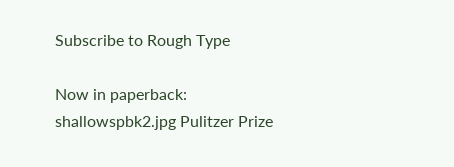Subscribe to Rough Type

Now in paperback:
shallowspbk2.jpg Pulitzer Prize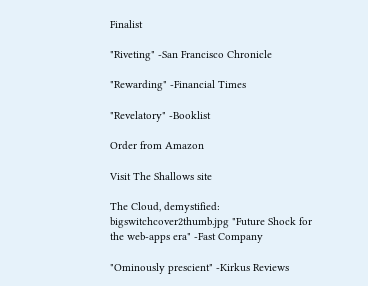Finalist

"Riveting" -San Francisco Chronicle

"Rewarding" -Financial Times

"Revelatory" -Booklist

Order from Amazon

Visit The Shallows site

The Cloud, demystified: bigswitchcover2thumb.jpg "Future Shock for the web-apps era" -Fast Company

"Ominously prescient" -Kirkus Reviews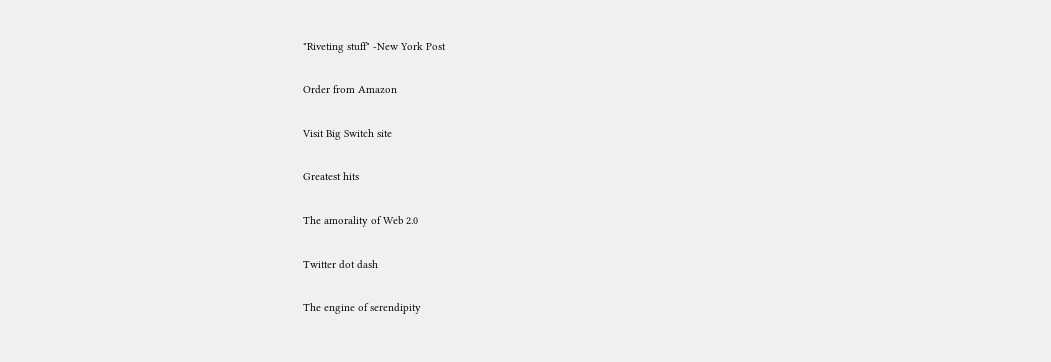"Riveting stuff" -New York Post

Order from Amazon

Visit Big Switch site

Greatest hits

The amorality of Web 2.0

Twitter dot dash

The engine of serendipity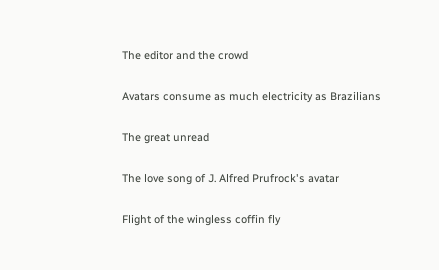The editor and the crowd

Avatars consume as much electricity as Brazilians

The great unread

The love song of J. Alfred Prufrock's avatar

Flight of the wingless coffin fly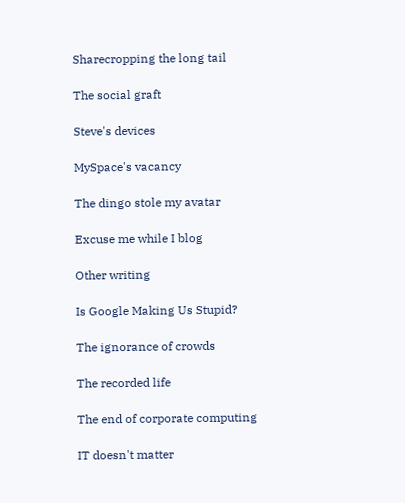Sharecropping the long tail

The social graft

Steve's devices

MySpace's vacancy

The dingo stole my avatar

Excuse me while I blog

Other writing

Is Google Making Us Stupid?

The ignorance of crowds

The recorded life

The end of corporate computing

IT doesn't matter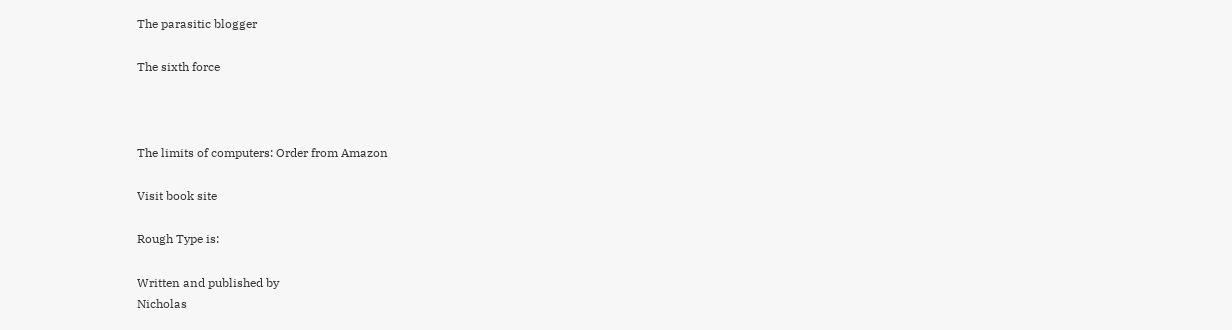The parasitic blogger

The sixth force



The limits of computers: Order from Amazon

Visit book site

Rough Type is:

Written and published by
Nicholas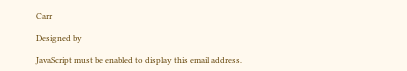Carr

Designed by

JavaScript must be enabled to display this email address.